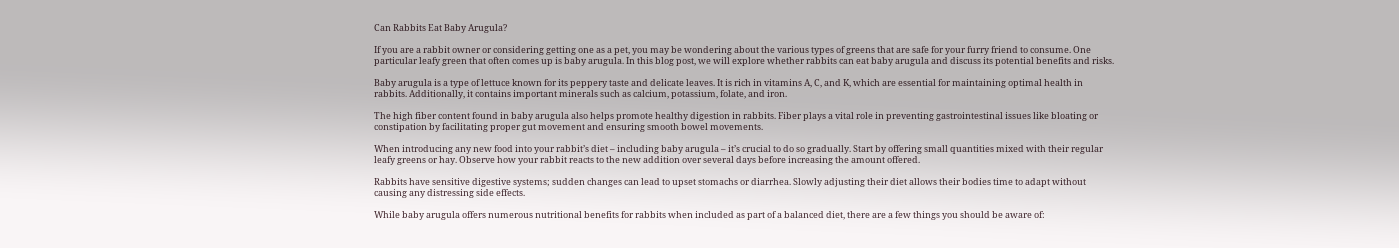Can Rabbits Eat Baby Arugula?

If you are a rabbit owner or considering getting one as a pet, you may be wondering about the various types of greens that are safe for your furry friend to consume. One particular leafy green that often comes up is baby arugula. In this blog post, we will explore whether rabbits can eat baby arugula and discuss its potential benefits and risks.

Baby arugula is a type of lettuce known for its peppery taste and delicate leaves. It is rich in vitamins A, C, and K, which are essential for maintaining optimal health in rabbits. Additionally, it contains important minerals such as calcium, potassium, folate, and iron.

The high fiber content found in baby arugula also helps promote healthy digestion in rabbits. Fiber plays a vital role in preventing gastrointestinal issues like bloating or constipation by facilitating proper gut movement and ensuring smooth bowel movements.

When introducing any new food into your rabbit’s diet – including baby arugula – it’s crucial to do so gradually. Start by offering small quantities mixed with their regular leafy greens or hay. Observe how your rabbit reacts to the new addition over several days before increasing the amount offered.

Rabbits have sensitive digestive systems; sudden changes can lead to upset stomachs or diarrhea. Slowly adjusting their diet allows their bodies time to adapt without causing any distressing side effects.

While baby arugula offers numerous nutritional benefits for rabbits when included as part of a balanced diet, there are a few things you should be aware of: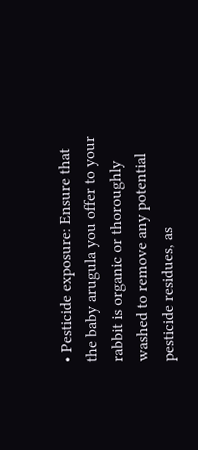• Pesticide exposure: Ensure that the baby arugula you offer to your rabbit is organic or thoroughly washed to remove any potential pesticide residues, as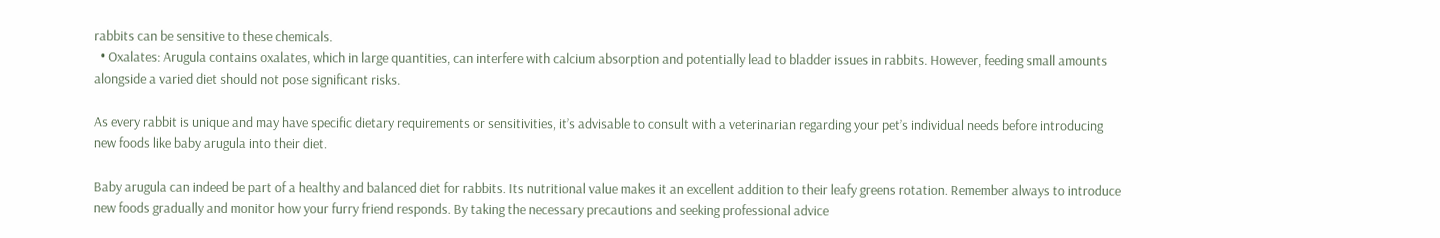rabbits can be sensitive to these chemicals.
  • Oxalates: Arugula contains oxalates, which in large quantities, can interfere with calcium absorption and potentially lead to bladder issues in rabbits. However, feeding small amounts alongside a varied diet should not pose significant risks.

As every rabbit is unique and may have specific dietary requirements or sensitivities, it’s advisable to consult with a veterinarian regarding your pet’s individual needs before introducing new foods like baby arugula into their diet.

Baby arugula can indeed be part of a healthy and balanced diet for rabbits. Its nutritional value makes it an excellent addition to their leafy greens rotation. Remember always to introduce new foods gradually and monitor how your furry friend responds. By taking the necessary precautions and seeking professional advice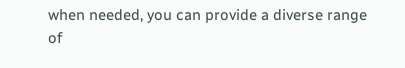when needed, you can provide a diverse range of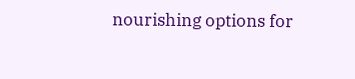nourishing options for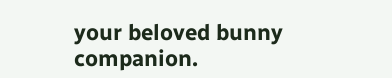your beloved bunny companion.